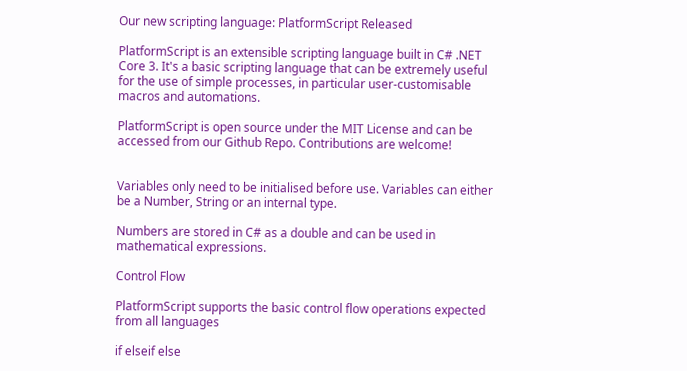Our new scripting language: PlatformScript Released

PlatformScript is an extensible scripting language built in C# .NET Core 3. It's a basic scripting language that can be extremely useful for the use of simple processes, in particular user-customisable macros and automations.

PlatformScript is open source under the MIT License and can be accessed from our Github Repo. Contributions are welcome!


Variables only need to be initialised before use. Variables can either be a Number, String or an internal type.

Numbers are stored in C# as a double and can be used in mathematical expressions.

Control Flow

PlatformScript supports the basic control flow operations expected from all languages

if elseif else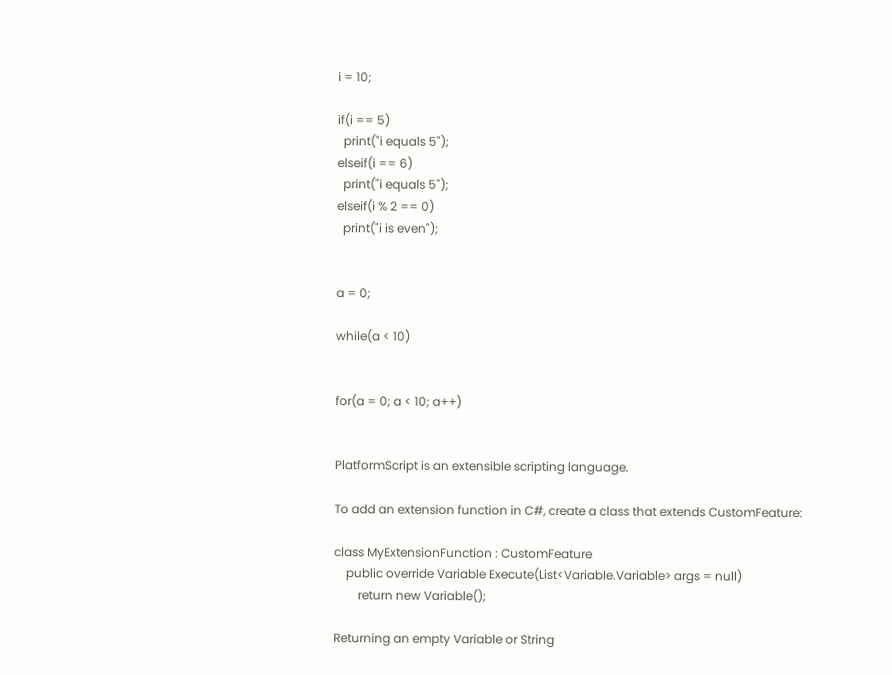i = 10;

if(i == 5)
  print("i equals 5");
elseif(i == 6)
  print("i equals 5");
elseif(i % 2 == 0)
  print("i is even");


a = 0;

while(a < 10)


for(a = 0; a < 10; a++)


PlatformScript is an extensible scripting language.

To add an extension function in C#, create a class that extends CustomFeature:

class MyExtensionFunction : CustomFeature
    public override Variable Execute(List<Variable.Variable> args = null)
        return new Variable();

Returning an empty Variable or String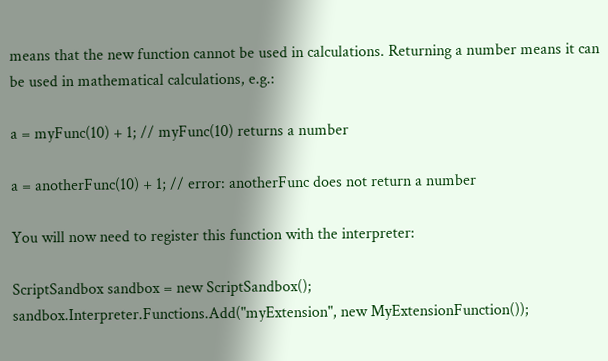means that the new function cannot be used in calculations. Returning a number means it can be used in mathematical calculations, e.g.:

a = myFunc(10) + 1; // myFunc(10) returns a number

a = anotherFunc(10) + 1; // error: anotherFunc does not return a number

You will now need to register this function with the interpreter:

ScriptSandbox sandbox = new ScriptSandbox();
sandbox.Interpreter.Functions.Add("myExtension", new MyExtensionFunction());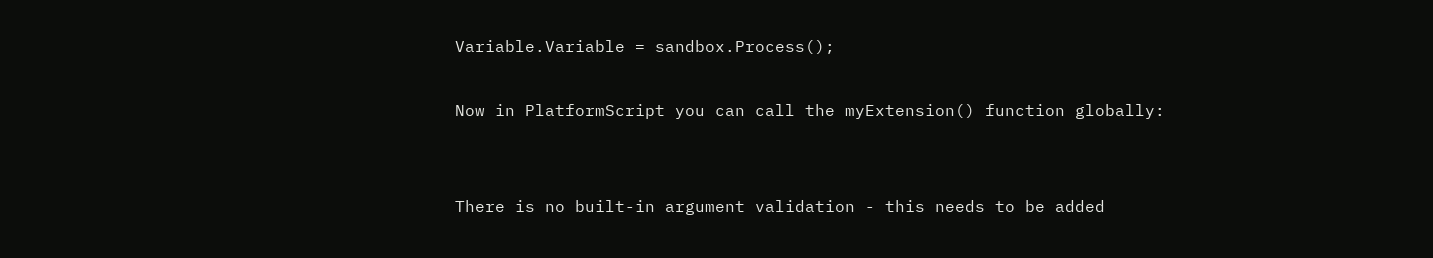Variable.Variable = sandbox.Process();

Now in PlatformScript you can call the myExtension() function globally:


There is no built-in argument validation - this needs to be added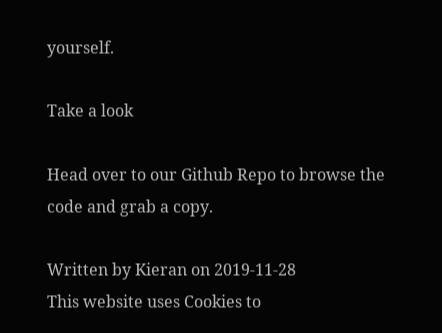yourself.

Take a look

Head over to our Github Repo to browse the code and grab a copy.

Written by Kieran on 2019-11-28
This website uses Cookies to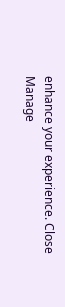enhance your experience. Close Manage